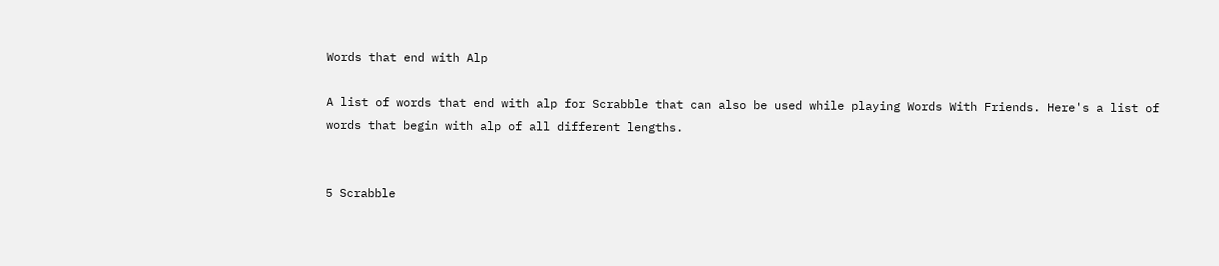Words that end with Alp

A list of words that end with alp for Scrabble that can also be used while playing Words With Friends. Here's a list of words that begin with alp of all different lengths.


5 Scrabble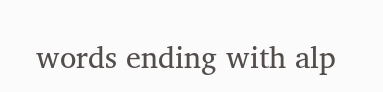words ending with alp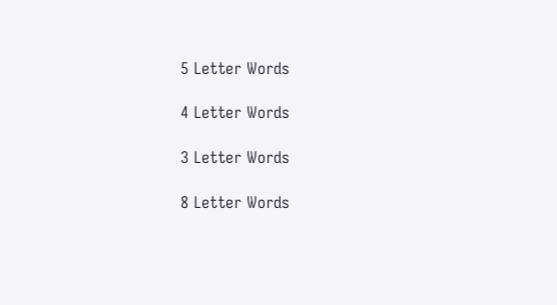5 Letter Words

4 Letter Words

3 Letter Words

8 Letter Words